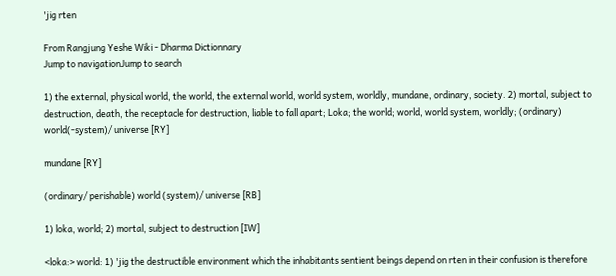'jig rten

From Rangjung Yeshe Wiki - Dharma Dictionnary
Jump to navigationJump to search

1) the external, physical world, the world, the external world, world system, worldly, mundane, ordinary, society. 2) mortal, subject to destruction, death, the receptacle for destruction, liable to fall apart; Loka; the world; world, world system, worldly; (ordinary) world(-system)/ universe [RY]

mundane [RY]

(ordinary/ perishable) world (system)/ universe [RB]

1) loka, world; 2) mortal, subject to destruction [IW]

<loka:> world: 1) 'jig the destructible environment which the inhabitants sentient beings depend on rten in their confusion is therefore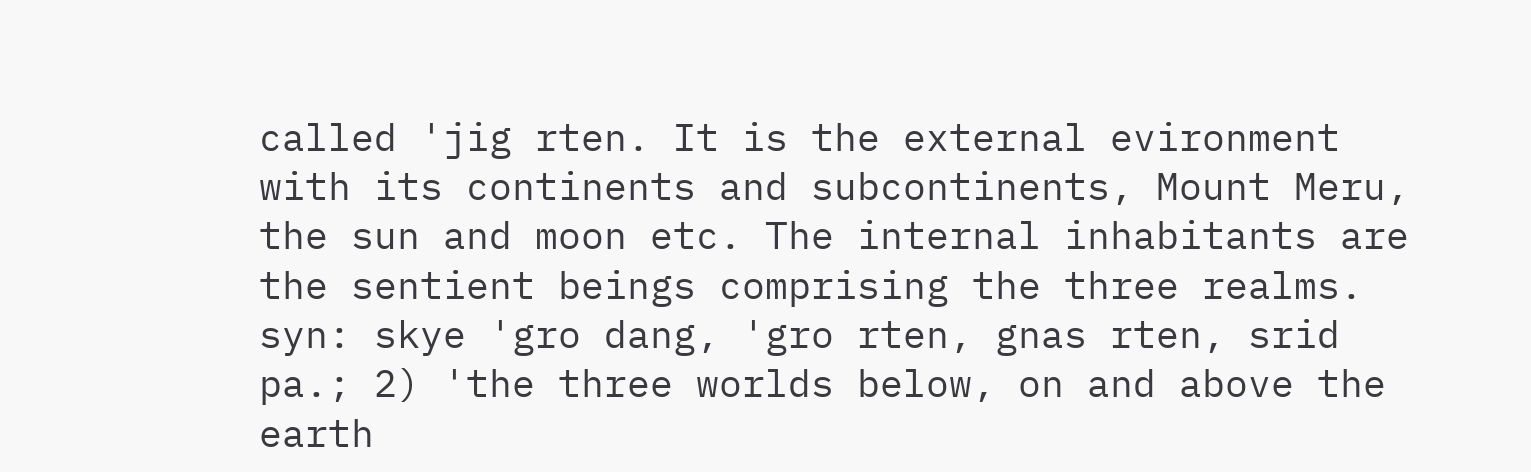called 'jig rten. It is the external evironment with its continents and subcontinents, Mount Meru, the sun and moon etc. The internal inhabitants are the sentient beings comprising the three realms. syn: skye 'gro dang, 'gro rten, gnas rten, srid pa.; 2) 'the three worlds below, on and above the earth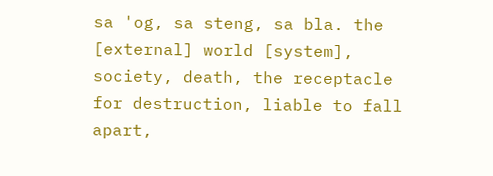sa 'og, sa steng, sa bla. the [external] world [system], society, death, the receptacle for destruction, liable to fall apart,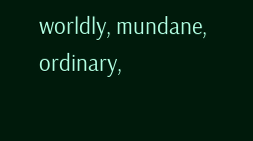worldly, mundane, ordinary,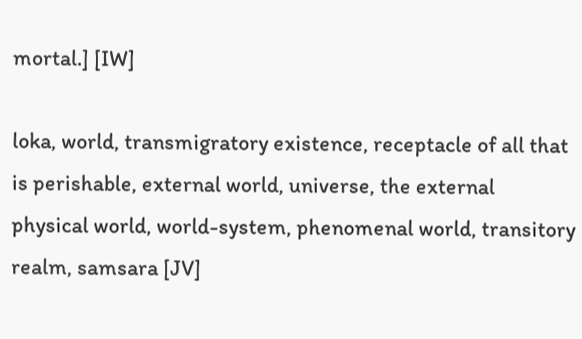mortal.] [IW]

loka, world, transmigratory existence, receptacle of all that is perishable, external world, universe, the external physical world, world-system, phenomenal world, transitory realm, samsara [JV]